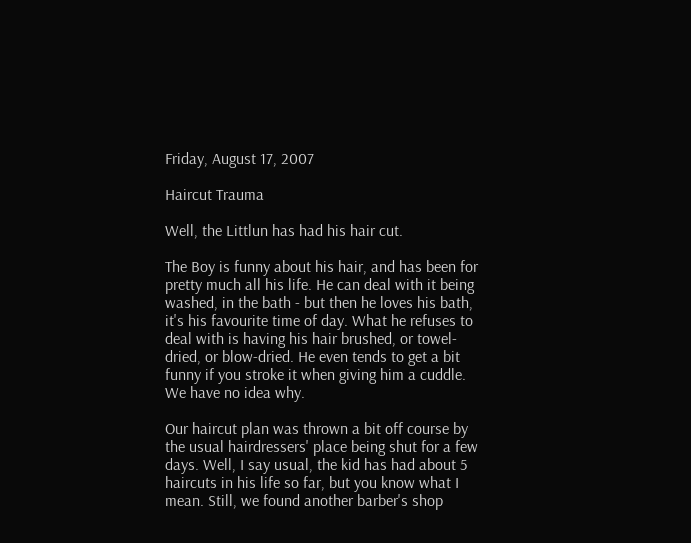Friday, August 17, 2007

Haircut Trauma

Well, the Littlun has had his hair cut.

The Boy is funny about his hair, and has been for pretty much all his life. He can deal with it being washed, in the bath - but then he loves his bath, it's his favourite time of day. What he refuses to deal with is having his hair brushed, or towel-dried, or blow-dried. He even tends to get a bit funny if you stroke it when giving him a cuddle. We have no idea why.

Our haircut plan was thrown a bit off course by the usual hairdressers' place being shut for a few days. Well, I say usual, the kid has had about 5 haircuts in his life so far, but you know what I mean. Still, we found another barber's shop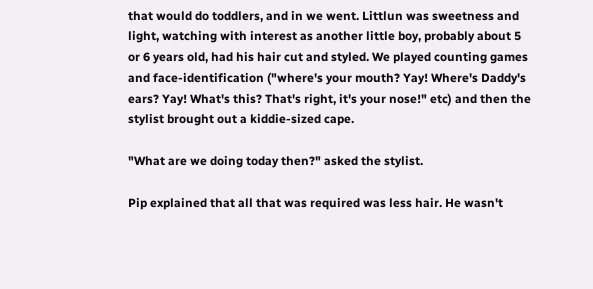that would do toddlers, and in we went. Littlun was sweetness and light, watching with interest as another little boy, probably about 5 or 6 years old, had his hair cut and styled. We played counting games and face-identification ("where's your mouth? Yay! Where's Daddy's ears? Yay! What's this? That's right, it's your nose!" etc) and then the stylist brought out a kiddie-sized cape.

"What are we doing today then?" asked the stylist.

Pip explained that all that was required was less hair. He wasn't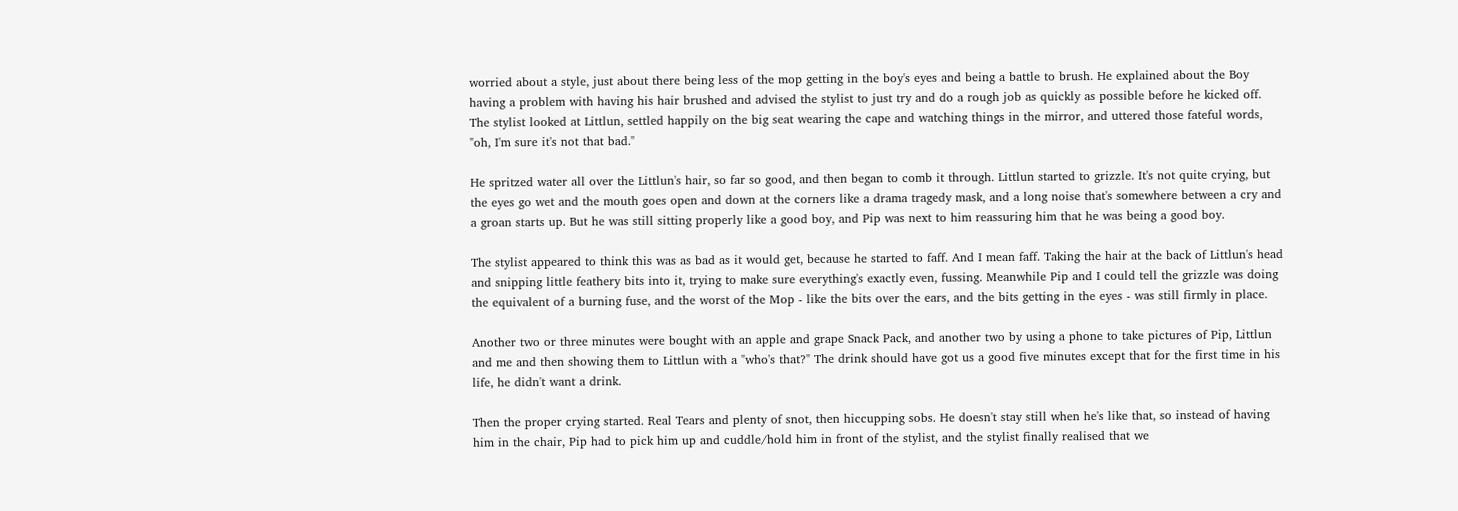worried about a style, just about there being less of the mop getting in the boy's eyes and being a battle to brush. He explained about the Boy having a problem with having his hair brushed and advised the stylist to just try and do a rough job as quickly as possible before he kicked off. The stylist looked at Littlun, settled happily on the big seat wearing the cape and watching things in the mirror, and uttered those fateful words, "oh, I'm sure it's not that bad."

He spritzed water all over the Littlun's hair, so far so good, and then began to comb it through. Littlun started to grizzle. It's not quite crying, but the eyes go wet and the mouth goes open and down at the corners like a drama tragedy mask, and a long noise that's somewhere between a cry and a groan starts up. But he was still sitting properly like a good boy, and Pip was next to him reassuring him that he was being a good boy.

The stylist appeared to think this was as bad as it would get, because he started to faff. And I mean faff. Taking the hair at the back of Littlun's head and snipping little feathery bits into it, trying to make sure everything's exactly even, fussing. Meanwhile Pip and I could tell the grizzle was doing the equivalent of a burning fuse, and the worst of the Mop - like the bits over the ears, and the bits getting in the eyes - was still firmly in place.

Another two or three minutes were bought with an apple and grape Snack Pack, and another two by using a phone to take pictures of Pip, Littlun and me and then showing them to Littlun with a "who's that?" The drink should have got us a good five minutes except that for the first time in his life, he didn't want a drink.

Then the proper crying started. Real Tears and plenty of snot, then hiccupping sobs. He doesn't stay still when he's like that, so instead of having him in the chair, Pip had to pick him up and cuddle/hold him in front of the stylist, and the stylist finally realised that we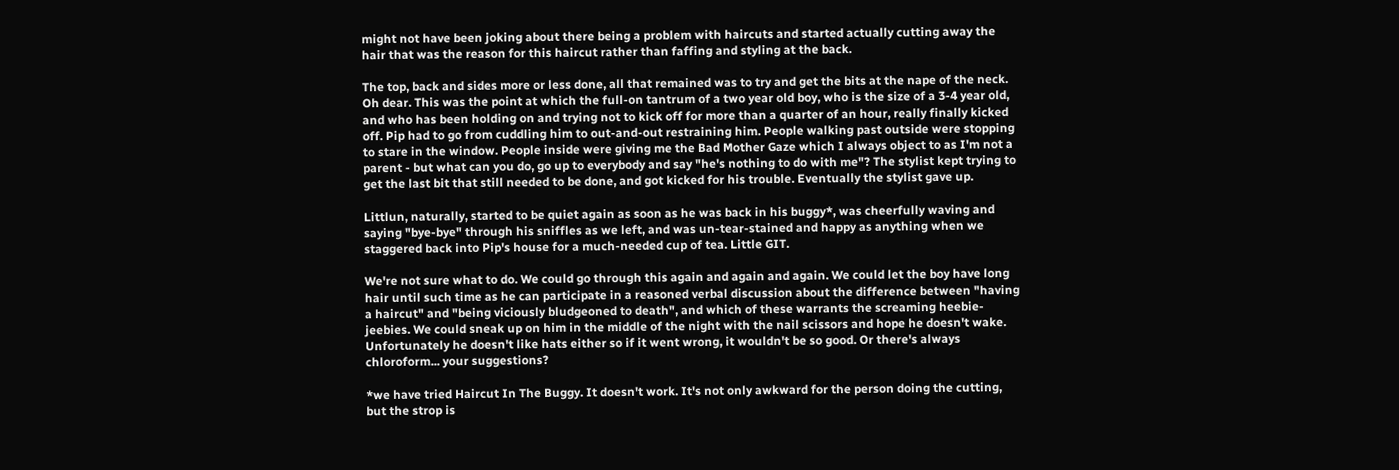might not have been joking about there being a problem with haircuts and started actually cutting away the hair that was the reason for this haircut rather than faffing and styling at the back.

The top, back and sides more or less done, all that remained was to try and get the bits at the nape of the neck. Oh dear. This was the point at which the full-on tantrum of a two year old boy, who is the size of a 3-4 year old, and who has been holding on and trying not to kick off for more than a quarter of an hour, really finally kicked off. Pip had to go from cuddling him to out-and-out restraining him. People walking past outside were stopping to stare in the window. People inside were giving me the Bad Mother Gaze which I always object to as I'm not a parent - but what can you do, go up to everybody and say "he's nothing to do with me"? The stylist kept trying to get the last bit that still needed to be done, and got kicked for his trouble. Eventually the stylist gave up.

Littlun, naturally, started to be quiet again as soon as he was back in his buggy*, was cheerfully waving and saying "bye-bye" through his sniffles as we left, and was un-tear-stained and happy as anything when we staggered back into Pip's house for a much-needed cup of tea. Little GIT.

We're not sure what to do. We could go through this again and again and again. We could let the boy have long hair until such time as he can participate in a reasoned verbal discussion about the difference between "having a haircut" and "being viciously bludgeoned to death", and which of these warrants the screaming heebie-jeebies. We could sneak up on him in the middle of the night with the nail scissors and hope he doesn't wake. Unfortunately he doesn't like hats either so if it went wrong, it wouldn't be so good. Or there's always chloroform... your suggestions?

*we have tried Haircut In The Buggy. It doesn't work. It's not only awkward for the person doing the cutting, but the strop is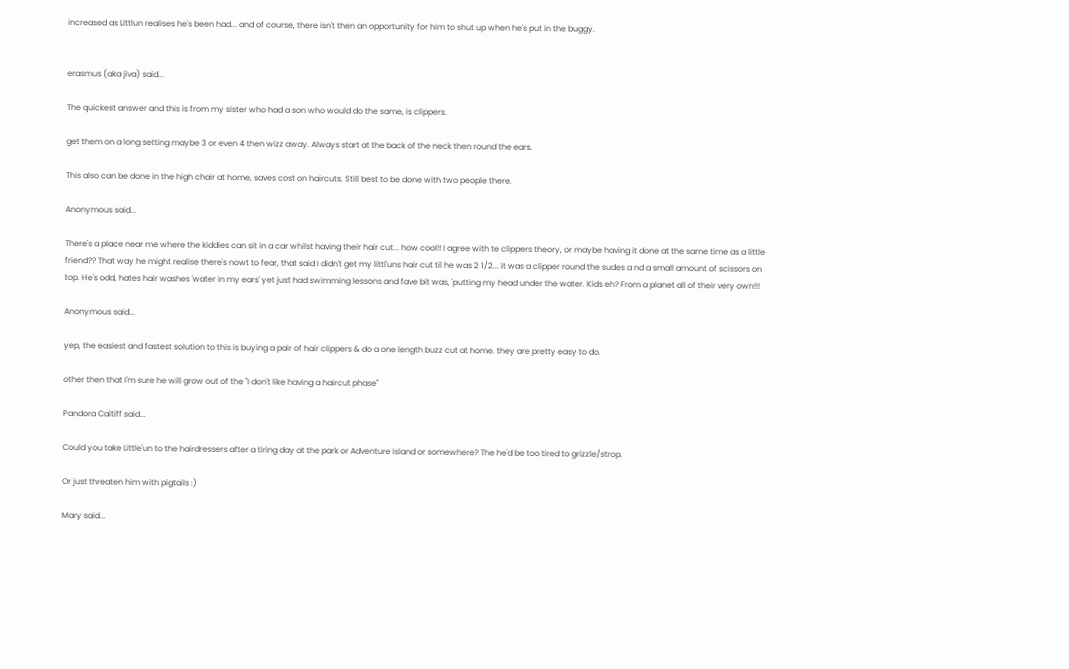increased as Littlun realises he's been had... and of course, there isn't then an opportunity for him to shut up when he's put in the buggy.


erasmus (aka jiva) said...

The quickest answer and this is from my sister who had a son who would do the same, is clippers.

get them on a long setting maybe 3 or even 4 then wizz away. Always start at the back of the neck then round the ears.

This also can be done in the high chair at home, saves cost on haircuts. Still best to be done with two people there.

Anonymous said...

There's a place near me where the kiddies can sit in a car whilst having their hair cut... how cool!! I agree with te clippers theory, or maybe having it done at the same time as a little friend?? That way he might realise there's nowt to fear, that said I didn't get my littl'uns hair cut til he was 2 1/2... it was a clipper round the sudes a nd a small amount of scissors on top. He's odd, hates hair washes 'water in my ears' yet just had swimming lessons and fave bit was, 'putting my head under the water. Kids eh? From a planet all of their very own!!!

Anonymous said...

yep, the easiest and fastest solution to this is buying a pair of hair clippers & do a one length buzz cut at home. they are pretty easy to do.

other then that I'm sure he will grow out of the "I don't like having a haircut phase"

Pandora Caitiff said...

Could you take Little'un to the hairdressers after a tiring day at the park or Adventure Island or somewhere? The he'd be too tired to grizzle/strop.

Or just threaten him with pigtails :)

Mary said...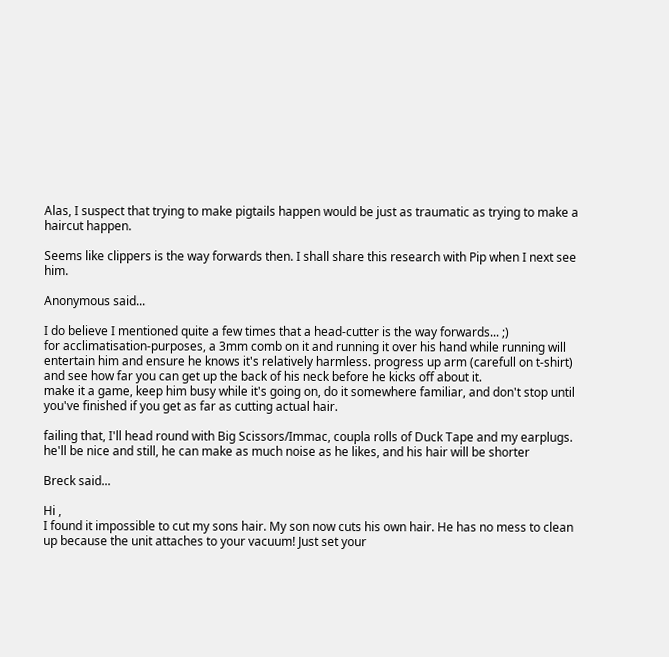Alas, I suspect that trying to make pigtails happen would be just as traumatic as trying to make a haircut happen.

Seems like clippers is the way forwards then. I shall share this research with Pip when I next see him.

Anonymous said...

I do believe I mentioned quite a few times that a head-cutter is the way forwards... ;)
for acclimatisation-purposes, a 3mm comb on it and running it over his hand while running will entertain him and ensure he knows it's relatively harmless. progress up arm (carefull on t-shirt) and see how far you can get up the back of his neck before he kicks off about it.
make it a game, keep him busy while it's going on, do it somewhere familiar, and don't stop until you've finished if you get as far as cutting actual hair.

failing that, I'll head round with Big Scissors/Immac, coupla rolls of Duck Tape and my earplugs. he'll be nice and still, he can make as much noise as he likes, and his hair will be shorter

Breck said...

Hi ,
I found it impossible to cut my sons hair. My son now cuts his own hair. He has no mess to clean up because the unit attaches to your vacuum! Just set your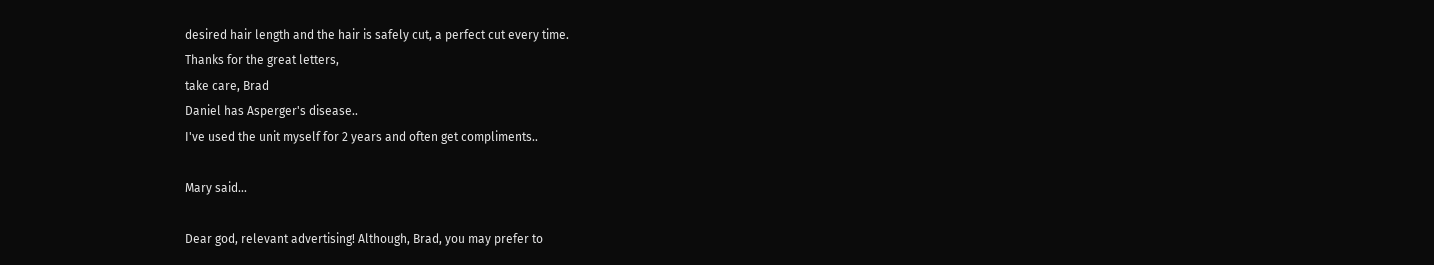desired hair length and the hair is safely cut, a perfect cut every time.
Thanks for the great letters,
take care, Brad
Daniel has Asperger's disease..
I've used the unit myself for 2 years and often get compliments..

Mary said...

Dear god, relevant advertising! Although, Brad, you may prefer to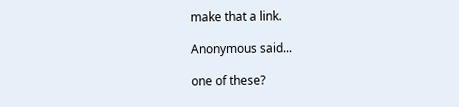make that a link.

Anonymous said...

one of these?